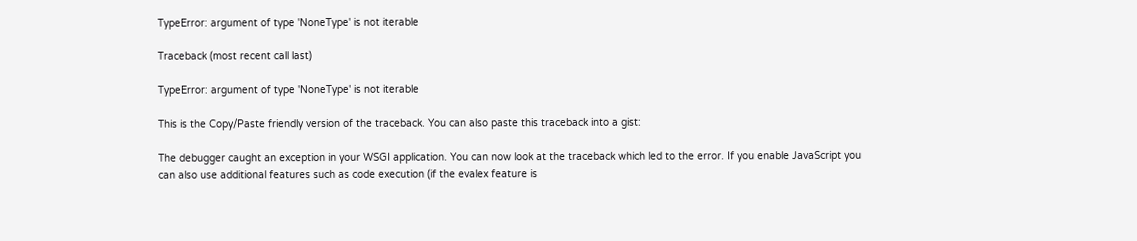TypeError: argument of type 'NoneType' is not iterable

Traceback (most recent call last)

TypeError: argument of type 'NoneType' is not iterable

This is the Copy/Paste friendly version of the traceback. You can also paste this traceback into a gist:

The debugger caught an exception in your WSGI application. You can now look at the traceback which led to the error. If you enable JavaScript you can also use additional features such as code execution (if the evalex feature is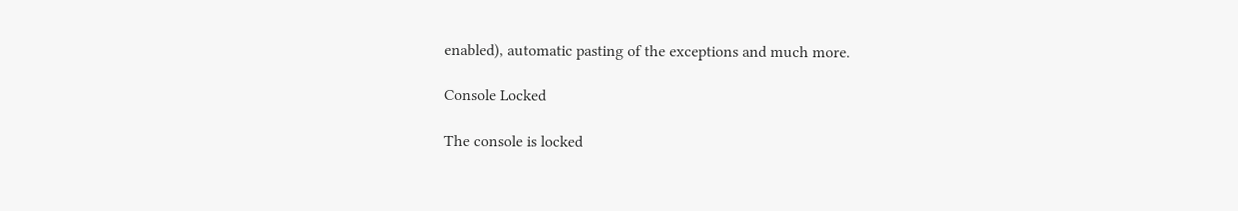enabled), automatic pasting of the exceptions and much more.

Console Locked

The console is locked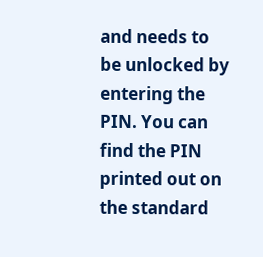and needs to be unlocked by entering the PIN. You can find the PIN printed out on the standard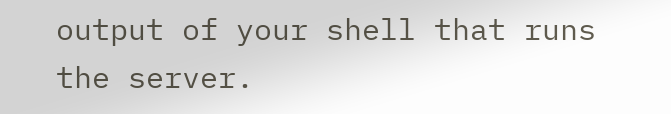output of your shell that runs the server.